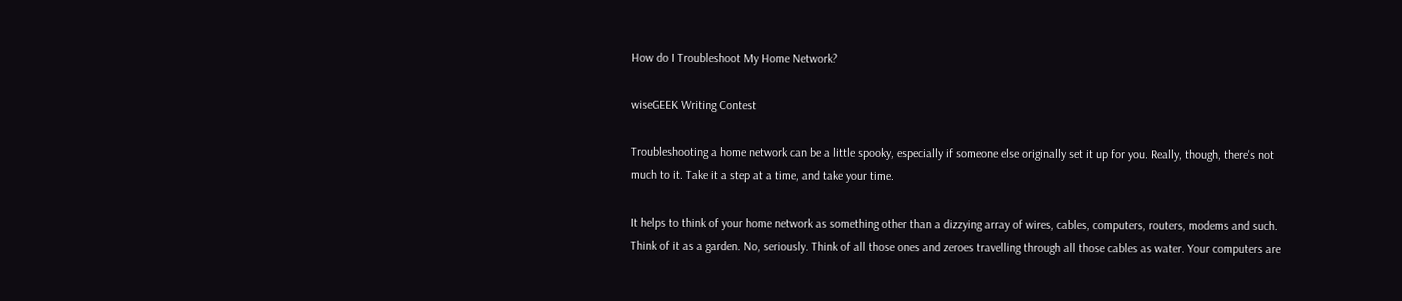How do I Troubleshoot My Home Network?

wiseGEEK Writing Contest

Troubleshooting a home network can be a little spooky, especially if someone else originally set it up for you. Really, though, there's not much to it. Take it a step at a time, and take your time.

It helps to think of your home network as something other than a dizzying array of wires, cables, computers, routers, modems and such. Think of it as a garden. No, seriously. Think of all those ones and zeroes travelling through all those cables as water. Your computers are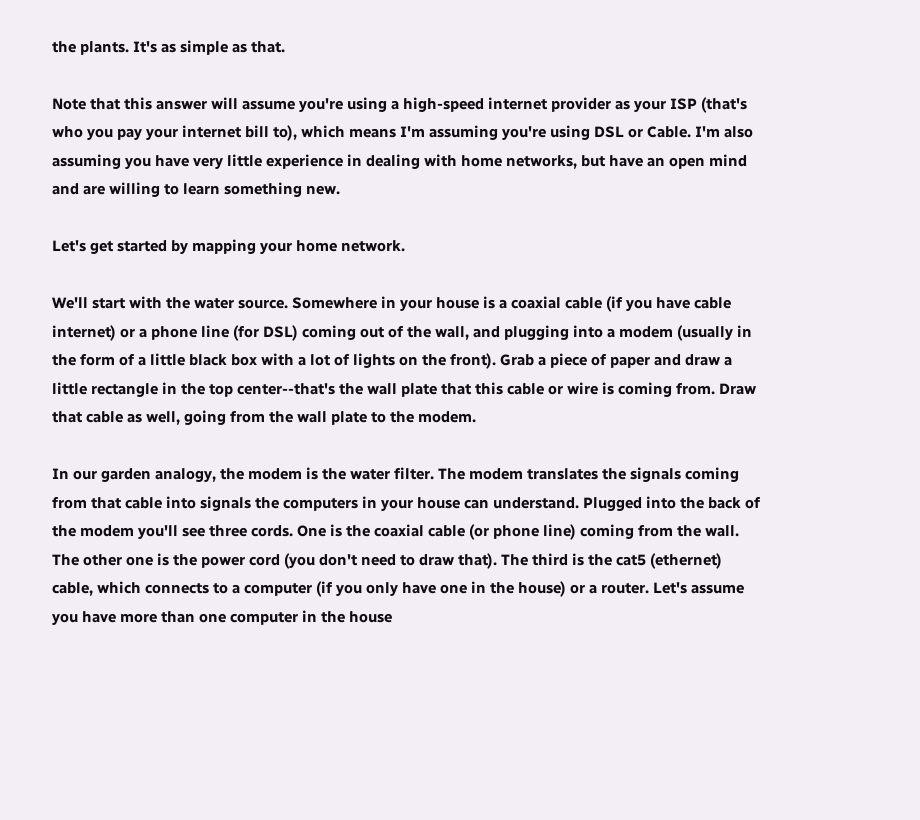the plants. It's as simple as that.

Note that this answer will assume you're using a high-speed internet provider as your ISP (that's who you pay your internet bill to), which means I'm assuming you're using DSL or Cable. I'm also assuming you have very little experience in dealing with home networks, but have an open mind and are willing to learn something new.

Let's get started by mapping your home network.

We'll start with the water source. Somewhere in your house is a coaxial cable (if you have cable internet) or a phone line (for DSL) coming out of the wall, and plugging into a modem (usually in the form of a little black box with a lot of lights on the front). Grab a piece of paper and draw a little rectangle in the top center--that's the wall plate that this cable or wire is coming from. Draw that cable as well, going from the wall plate to the modem.

In our garden analogy, the modem is the water filter. The modem translates the signals coming from that cable into signals the computers in your house can understand. Plugged into the back of the modem you'll see three cords. One is the coaxial cable (or phone line) coming from the wall. The other one is the power cord (you don't need to draw that). The third is the cat5 (ethernet) cable, which connects to a computer (if you only have one in the house) or a router. Let's assume you have more than one computer in the house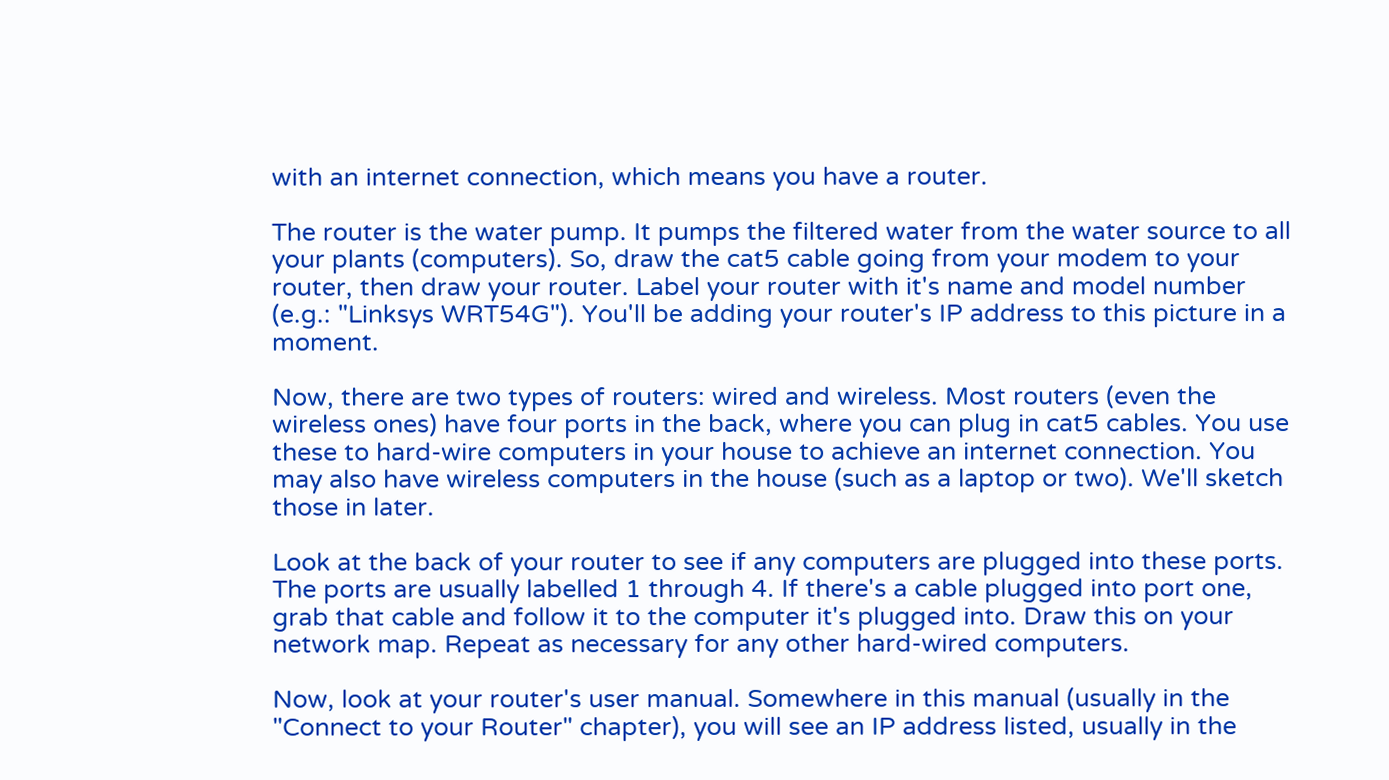with an internet connection, which means you have a router.

The router is the water pump. It pumps the filtered water from the water source to all your plants (computers). So, draw the cat5 cable going from your modem to your router, then draw your router. Label your router with it's name and model number (e.g.: "Linksys WRT54G"). You'll be adding your router's IP address to this picture in a moment.

Now, there are two types of routers: wired and wireless. Most routers (even the wireless ones) have four ports in the back, where you can plug in cat5 cables. You use these to hard-wire computers in your house to achieve an internet connection. You may also have wireless computers in the house (such as a laptop or two). We'll sketch those in later.

Look at the back of your router to see if any computers are plugged into these ports. The ports are usually labelled 1 through 4. If there's a cable plugged into port one, grab that cable and follow it to the computer it's plugged into. Draw this on your network map. Repeat as necessary for any other hard-wired computers.

Now, look at your router's user manual. Somewhere in this manual (usually in the "Connect to your Router" chapter), you will see an IP address listed, usually in the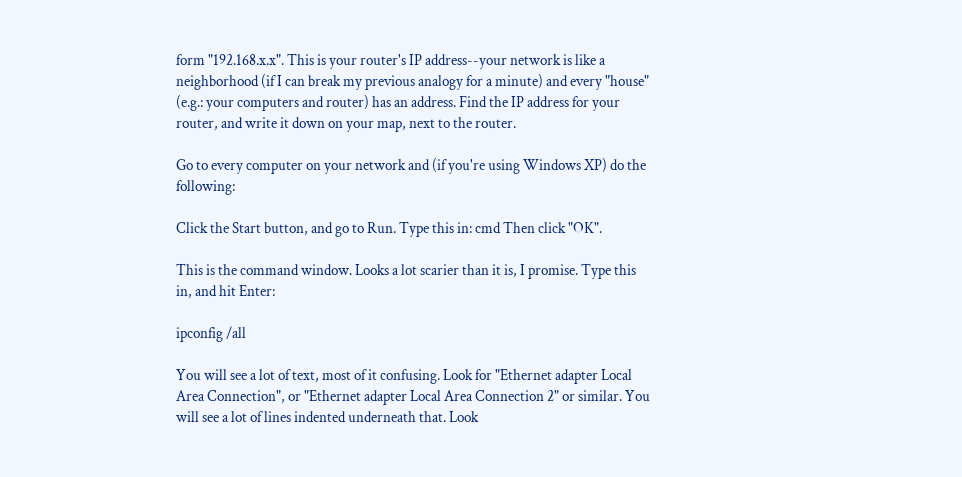form "192.168.x.x". This is your router's IP address--your network is like a neighborhood (if I can break my previous analogy for a minute) and every "house" (e.g.: your computers and router) has an address. Find the IP address for your router, and write it down on your map, next to the router.

Go to every computer on your network and (if you're using Windows XP) do the following:

Click the Start button, and go to Run. Type this in: cmd Then click "OK".

This is the command window. Looks a lot scarier than it is, I promise. Type this in, and hit Enter:

ipconfig /all

You will see a lot of text, most of it confusing. Look for "Ethernet adapter Local Area Connection", or "Ethernet adapter Local Area Connection 2" or similar. You will see a lot of lines indented underneath that. Look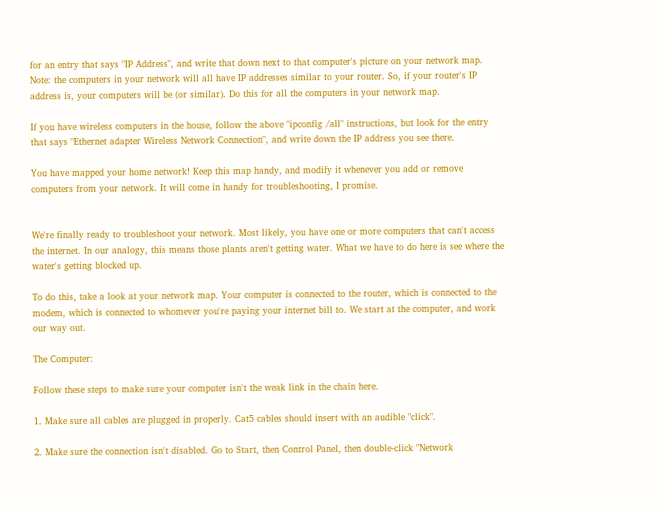for an entry that says "IP Address", and write that down next to that computer's picture on your network map. Note: the computers in your network will all have IP addresses similar to your router. So, if your router's IP address is, your computers will be (or similar). Do this for all the computers in your network map.

If you have wireless computers in the house, follow the above "ipconfig /all" instructions, but look for the entry that says "Ethernet adapter Wireless Network Connection", and write down the IP address you see there.

You have mapped your home network! Keep this map handy, and modify it whenever you add or remove computers from your network. It will come in handy for troubleshooting, I promise.


We're finally ready to troubleshoot your network. Most likely, you have one or more computers that can't access the internet. In our analogy, this means those plants aren't getting water. What we have to do here is see where the water's getting blocked up.

To do this, take a look at your network map. Your computer is connected to the router, which is connected to the modem, which is connected to whomever you're paying your internet bill to. We start at the computer, and work our way out.

The Computer:

Follow these steps to make sure your computer isn't the weak link in the chain here.

1. Make sure all cables are plugged in properly. Cat5 cables should insert with an audible "click".

2. Make sure the connection isn't disabled. Go to Start, then Control Panel, then double-click "Network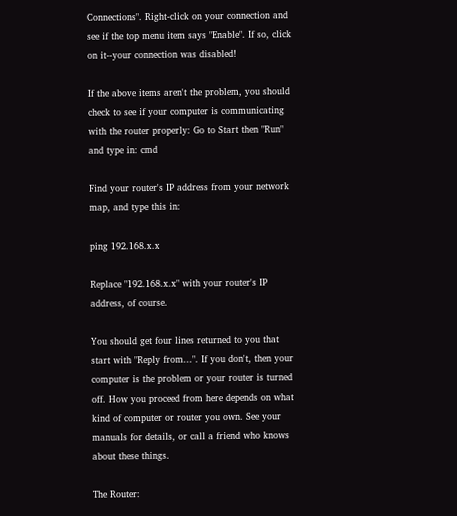Connections". Right-click on your connection and see if the top menu item says "Enable". If so, click on it--your connection was disabled!

If the above items aren't the problem, you should check to see if your computer is communicating with the router properly: Go to Start then "Run" and type in: cmd

Find your router's IP address from your network map, and type this in:

ping 192.168.x.x

Replace "192.168.x.x" with your router's IP address, of course.

You should get four lines returned to you that start with "Reply from...". If you don't, then your computer is the problem or your router is turned off. How you proceed from here depends on what kind of computer or router you own. See your manuals for details, or call a friend who knows about these things.

The Router: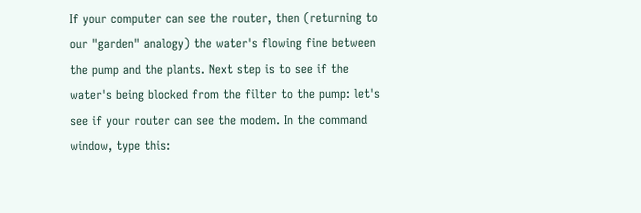If your computer can see the router, then (returning to our "garden" analogy) the water's flowing fine between the pump and the plants. Next step is to see if the water's being blocked from the filter to the pump: let's see if your router can see the modem. In the command window, type this: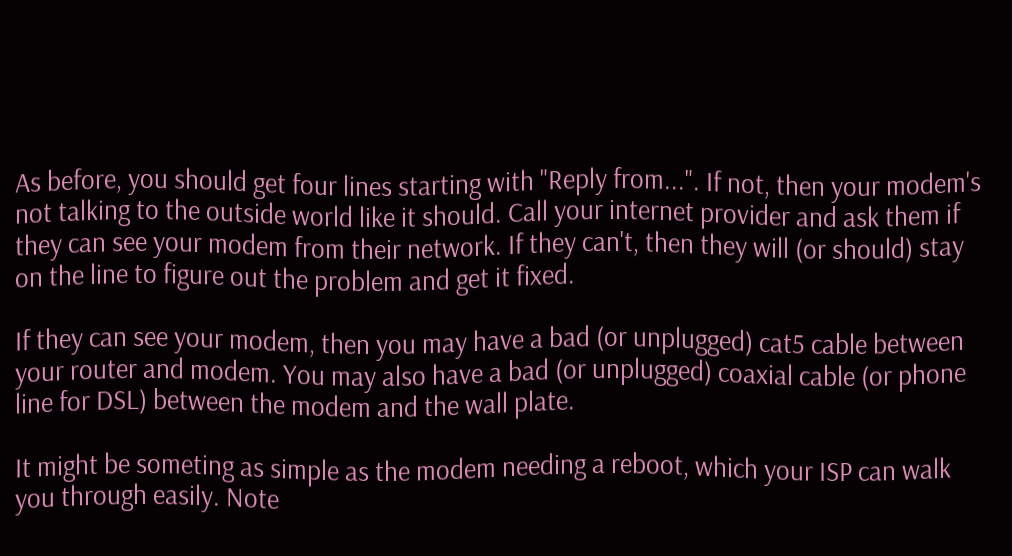As before, you should get four lines starting with "Reply from...". If not, then your modem's not talking to the outside world like it should. Call your internet provider and ask them if they can see your modem from their network. If they can't, then they will (or should) stay on the line to figure out the problem and get it fixed.

If they can see your modem, then you may have a bad (or unplugged) cat5 cable between your router and modem. You may also have a bad (or unplugged) coaxial cable (or phone line for DSL) between the modem and the wall plate.

It might be someting as simple as the modem needing a reboot, which your ISP can walk you through easily. Note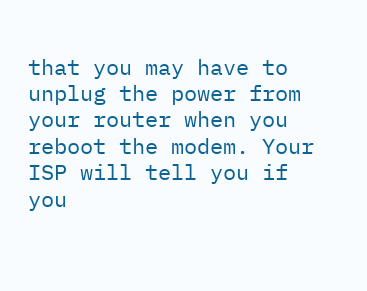that you may have to unplug the power from your router when you reboot the modem. Your ISP will tell you if you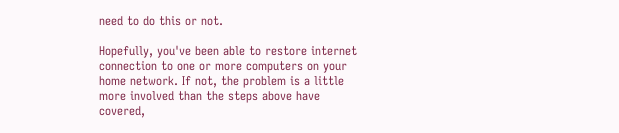need to do this or not.

Hopefully, you've been able to restore internet connection to one or more computers on your home network. If not, the problem is a little more involved than the steps above have covered,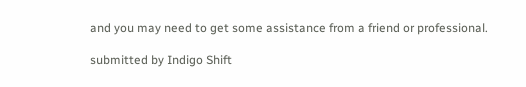and you may need to get some assistance from a friend or professional.

submitted by Indigo Shift